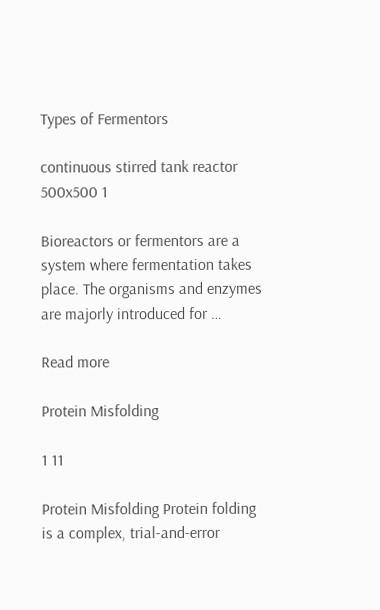Types of Fermentors

continuous stirred tank reactor 500x500 1

Bioreactors or fermentors are a system where fermentation takes place. The organisms and enzymes are majorly introduced for …

Read more

Protein Misfolding

1 11

Protein Misfolding Protein folding is a complex, trial-and-error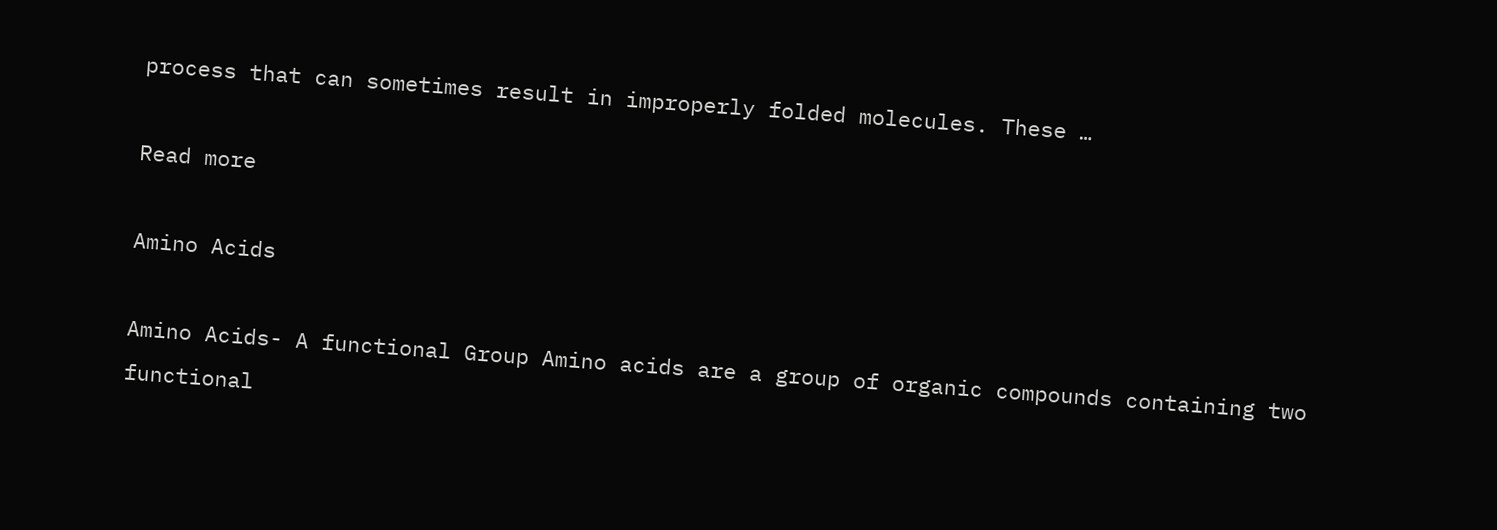process that can sometimes result in improperly folded molecules. These …

Read more

Amino Acids

Amino Acids- A functional Group Amino acids are a group of organic compounds containing two functional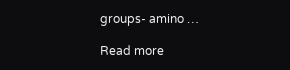groups- amino …

Read more